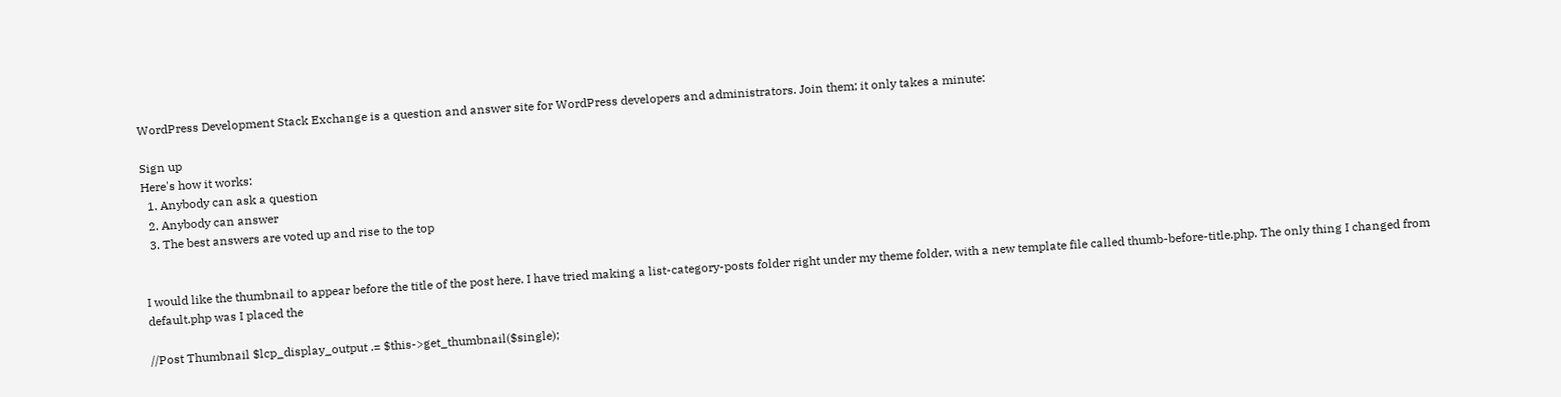WordPress Development Stack Exchange is a question and answer site for WordPress developers and administrators. Join them; it only takes a minute:

Sign up
Here's how it works:
  1. Anybody can ask a question
  2. Anybody can answer
  3. The best answers are voted up and rise to the top


I would like the thumbnail to appear before the title of the post here. I have tried making a list-category-posts folder right under my theme folder, with a new template file called thumb-before-title.php. The only thing I changed from default.php was I placed the

//Post Thumbnail $lcp_display_output .= $this->get_thumbnail($single);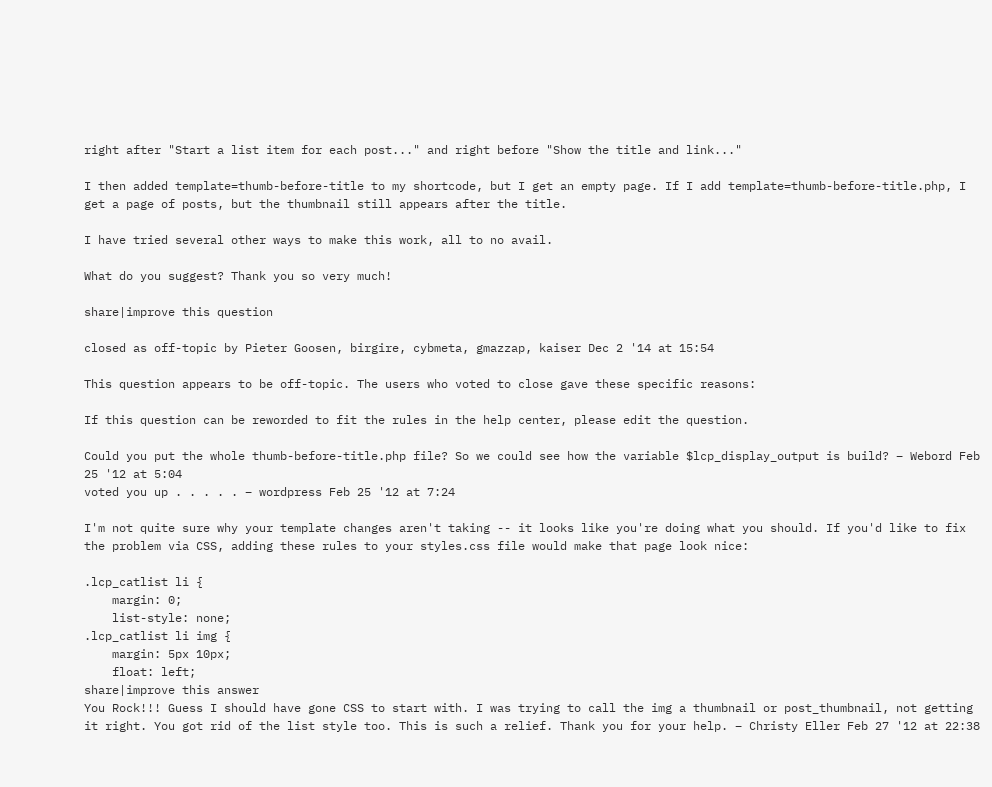right after "Start a list item for each post..." and right before "Show the title and link..."

I then added template=thumb-before-title to my shortcode, but I get an empty page. If I add template=thumb-before-title.php, I get a page of posts, but the thumbnail still appears after the title.

I have tried several other ways to make this work, all to no avail.

What do you suggest? Thank you so very much!

share|improve this question

closed as off-topic by Pieter Goosen, birgire, cybmeta, gmazzap, kaiser Dec 2 '14 at 15:54

This question appears to be off-topic. The users who voted to close gave these specific reasons:

If this question can be reworded to fit the rules in the help center, please edit the question.

Could you put the whole thumb-before-title.php file? So we could see how the variable $lcp_display_output is build? – Webord Feb 25 '12 at 5:04
voted you up . . . . . – wordpress Feb 25 '12 at 7:24

I'm not quite sure why your template changes aren't taking -- it looks like you're doing what you should. If you'd like to fix the problem via CSS, adding these rules to your styles.css file would make that page look nice:

.lcp_catlist li {
    margin: 0;
    list-style: none;
.lcp_catlist li img {
    margin: 5px 10px;
    float: left;
share|improve this answer
You Rock!!! Guess I should have gone CSS to start with. I was trying to call the img a thumbnail or post_thumbnail, not getting it right. You got rid of the list style too. This is such a relief. Thank you for your help. – Christy Eller Feb 27 '12 at 22:38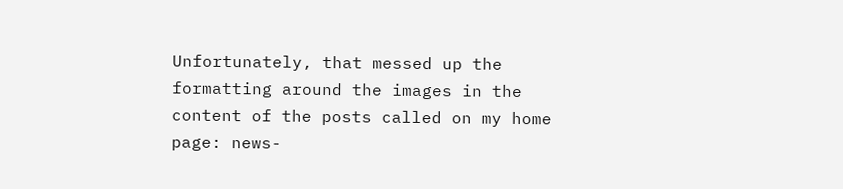Unfortunately, that messed up the formatting around the images in the content of the posts called on my home page: news-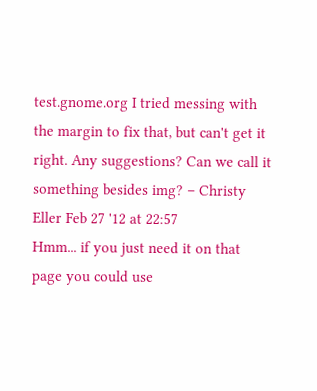test.gnome.org I tried messing with the margin to fix that, but can't get it right. Any suggestions? Can we call it something besides img? – Christy Eller Feb 27 '12 at 22:57
Hmm... if you just need it on that page you could use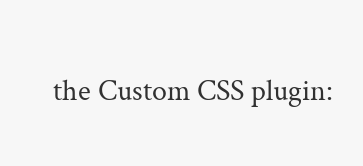the Custom CSS plugin: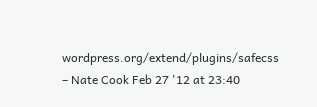wordpress.org/extend/plugins/safecss – Nate Cook Feb 27 '12 at 23:40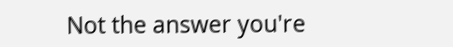Not the answer you're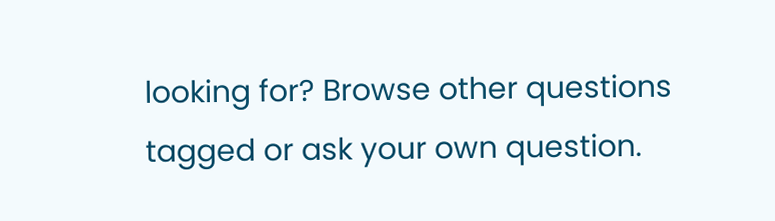looking for? Browse other questions tagged or ask your own question.